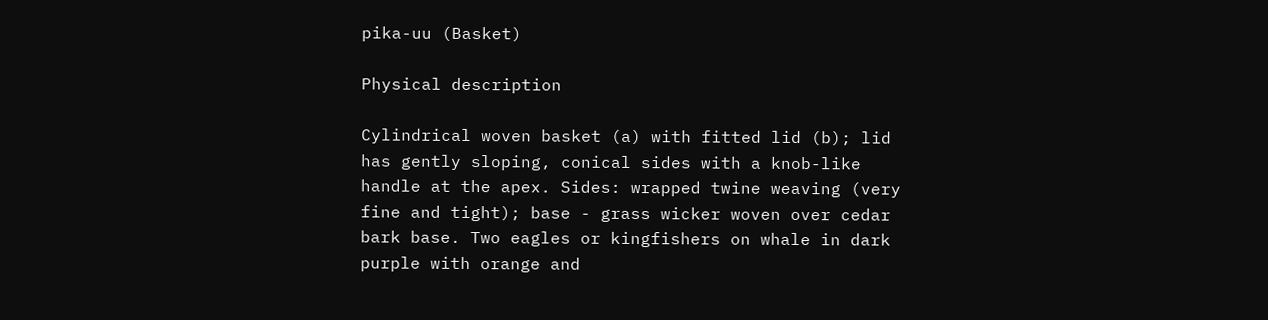pika-uu (Basket)

Physical description

Cylindrical woven basket (a) with fitted lid (b); lid has gently sloping, conical sides with a knob-like handle at the apex. Sides: wrapped twine weaving (very fine and tight); base - grass wicker woven over cedar bark base. Two eagles or kingfishers on whale in dark purple with orange and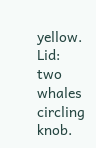yellow. Lid: two whales circling knob.